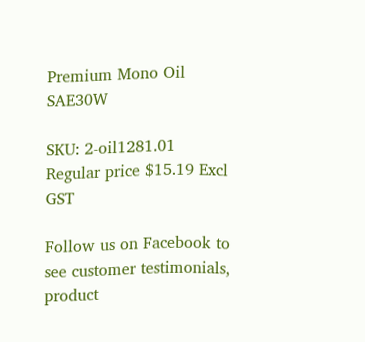Premium Mono Oil SAE30W

SKU: 2-oil1281.01
Regular price $15.19 Excl GST

Follow us on Facebook to see customer testimonials, product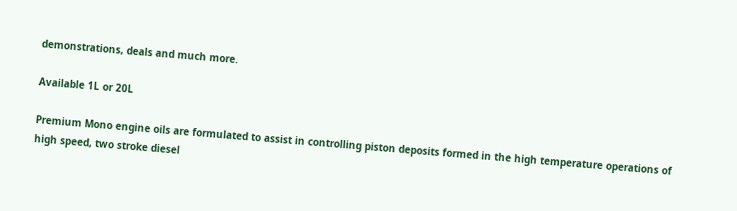demonstrations, deals and much more.

Available 1L or 20L

Premium Mono engine oils are formulated to assist in controlling piston deposits formed in the high temperature operations of high speed, two stroke diesel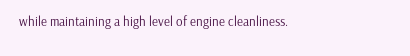while maintaining a high level of engine cleanliness.